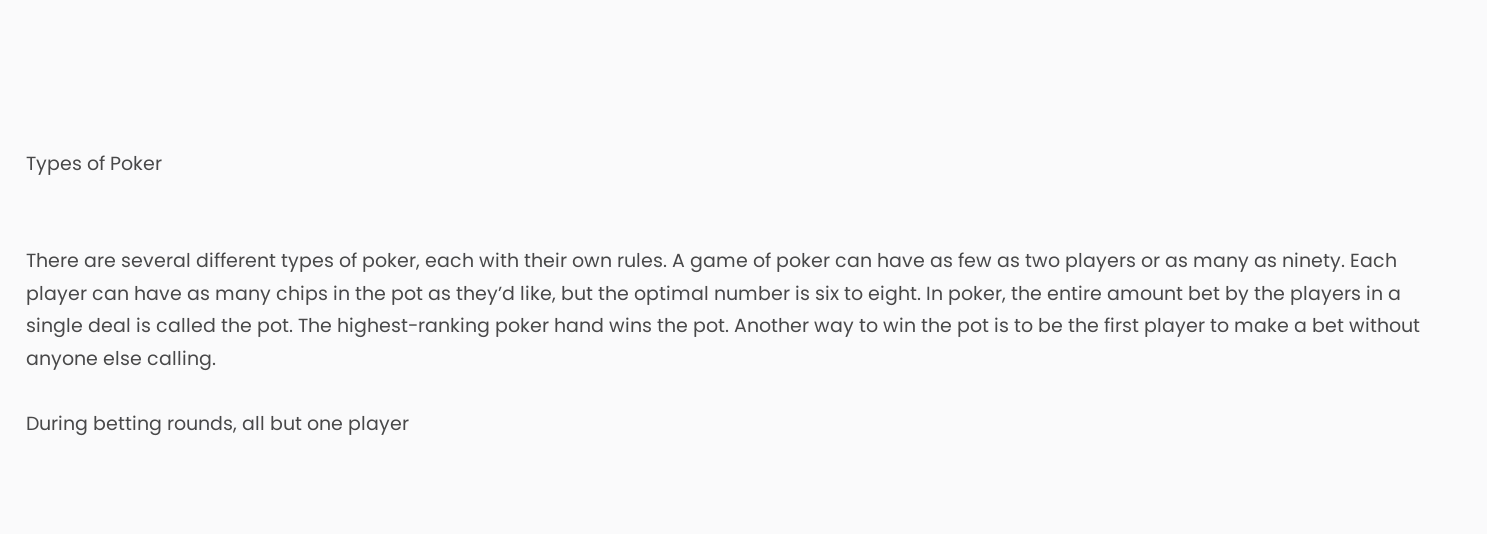Types of Poker


There are several different types of poker, each with their own rules. A game of poker can have as few as two players or as many as ninety. Each player can have as many chips in the pot as they’d like, but the optimal number is six to eight. In poker, the entire amount bet by the players in a single deal is called the pot. The highest-ranking poker hand wins the pot. Another way to win the pot is to be the first player to make a bet without anyone else calling.

During betting rounds, all but one player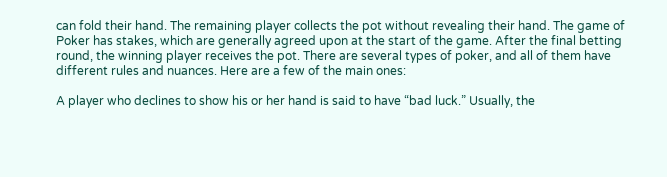can fold their hand. The remaining player collects the pot without revealing their hand. The game of Poker has stakes, which are generally agreed upon at the start of the game. After the final betting round, the winning player receives the pot. There are several types of poker, and all of them have different rules and nuances. Here are a few of the main ones:

A player who declines to show his or her hand is said to have “bad luck.” Usually, the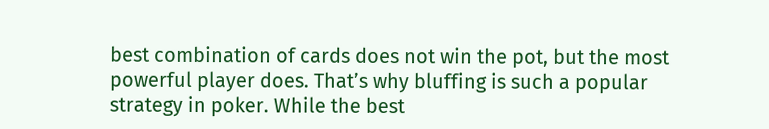best combination of cards does not win the pot, but the most powerful player does. That’s why bluffing is such a popular strategy in poker. While the best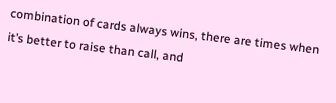combination of cards always wins, there are times when it’s better to raise than call, and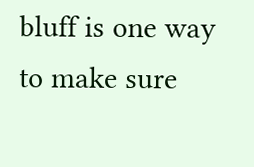bluff is one way to make sure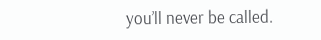you’ll never be called.